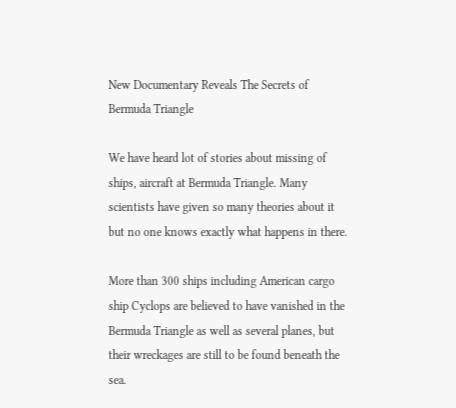New Documentary Reveals The Secrets of Bermuda Triangle

We have heard lot of stories about missing of ships, aircraft at Bermuda Triangle. Many scientists have given so many theories about it but no one knows exactly what happens in there.

More than 300 ships including American cargo ship Cyclops are believed to have vanished in the Bermuda Triangle as well as several planes, but their wreckages are still to be found beneath the sea.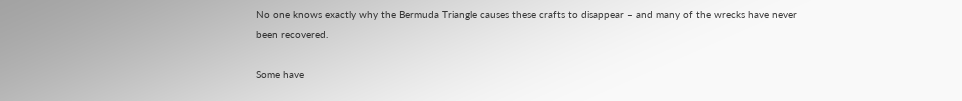No one knows exactly why the Bermuda Triangle causes these crafts to disappear – and many of the wrecks have never been recovered.

Some have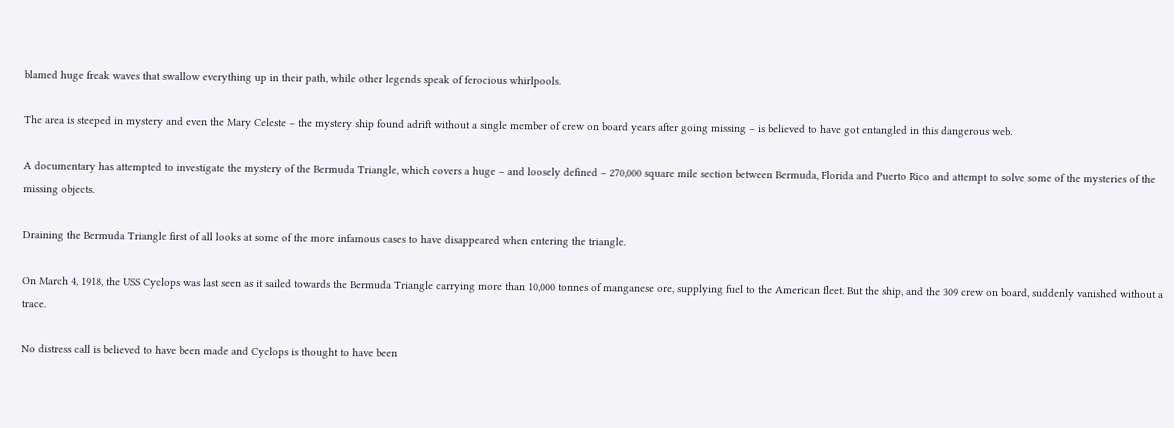blamed huge freak waves that swallow everything up in their path, while other legends speak of ferocious whirlpools.

The area is steeped in mystery and even the Mary Celeste – the mystery ship found adrift without a single member of crew on board years after going missing – is believed to have got entangled in this dangerous web.

A documentary has attempted to investigate the mystery of the Bermuda Triangle, which covers a huge – and loosely defined – 270,000 square mile section between Bermuda, Florida and Puerto Rico and attempt to solve some of the mysteries of the missing objects.

Draining the Bermuda Triangle first of all looks at some of the more infamous cases to have disappeared when entering the triangle.

On March 4, 1918, the USS Cyclops was last seen as it sailed towards the Bermuda Triangle carrying more than 10,000 tonnes of manganese ore, supplying fuel to the American fleet. But the ship, and the 309 crew on board, suddenly vanished without a trace.

No distress call is believed to have been made and Cyclops is thought to have been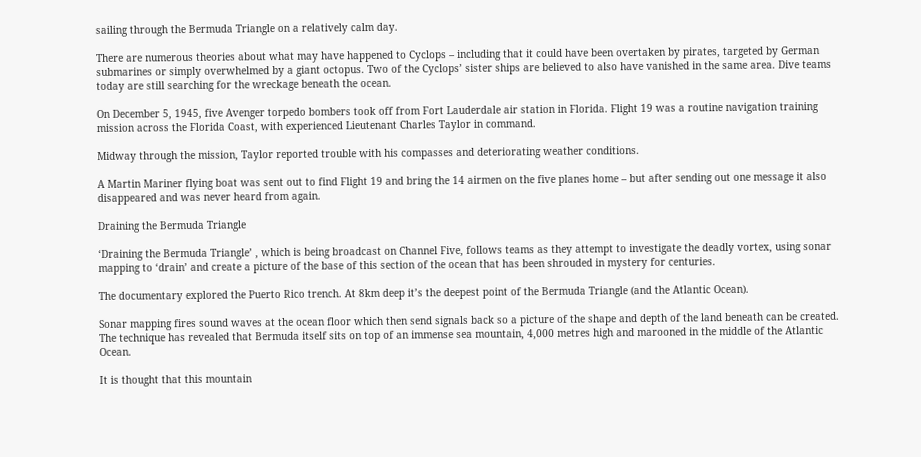sailing through the Bermuda Triangle on a relatively calm day.

There are numerous theories about what may have happened to Cyclops – including that it could have been overtaken by pirates, targeted by German submarines or simply overwhelmed by a giant octopus. Two of the Cyclops’ sister ships are believed to also have vanished in the same area. Dive teams today are still searching for the wreckage beneath the ocean.

On December 5, 1945, five Avenger torpedo bombers took off from Fort Lauderdale air station in Florida. Flight 19 was a routine navigation training mission across the Florida Coast, with experienced Lieutenant Charles Taylor in command.

Midway through the mission, Taylor reported trouble with his compasses and deteriorating weather conditions.

A Martin Mariner flying boat was sent out to find Flight 19 and bring the 14 airmen on the five planes home – but after sending out one message it also disappeared and was never heard from again.

Draining the Bermuda Triangle

‘Draining the Bermuda Triangle’ , which is being broadcast on Channel Five, follows teams as they attempt to investigate the deadly vortex, using sonar mapping to ‘drain’ and create a picture of the base of this section of the ocean that has been shrouded in mystery for centuries.

The documentary explored the Puerto Rico trench. At 8km deep it’s the deepest point of the Bermuda Triangle (and the Atlantic Ocean).

Sonar mapping fires sound waves at the ocean floor which then send signals back so a picture of the shape and depth of the land beneath can be created. The technique has revealed that Bermuda itself sits on top of an immense sea mountain, 4,000 metres high and marooned in the middle of the Atlantic Ocean.

It is thought that this mountain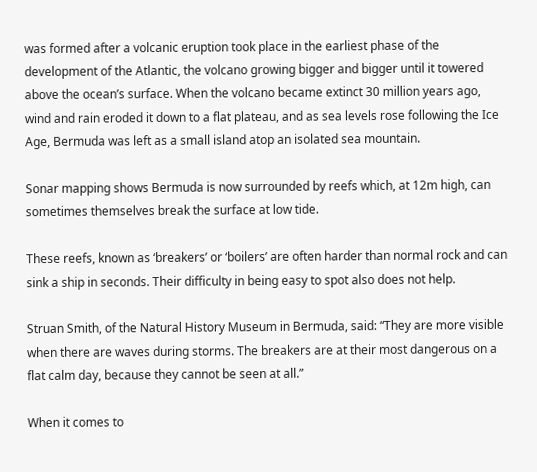was formed after a volcanic eruption took place in the earliest phase of the development of the Atlantic, the volcano growing bigger and bigger until it towered above the ocean’s surface. When the volcano became extinct 30 million years ago, wind and rain eroded it down to a flat plateau, and as sea levels rose following the Ice Age, Bermuda was left as a small island atop an isolated sea mountain.

Sonar mapping shows Bermuda is now surrounded by reefs which, at 12m high, can sometimes themselves break the surface at low tide.

These reefs, known as ‘breakers’ or ‘boilers’ are often harder than normal rock and can sink a ship in seconds. Their difficulty in being easy to spot also does not help.

Struan Smith, of the Natural History Museum in Bermuda, said: “They are more visible when there are waves during storms. The breakers are at their most dangerous on a flat calm day, because they cannot be seen at all.”

When it comes to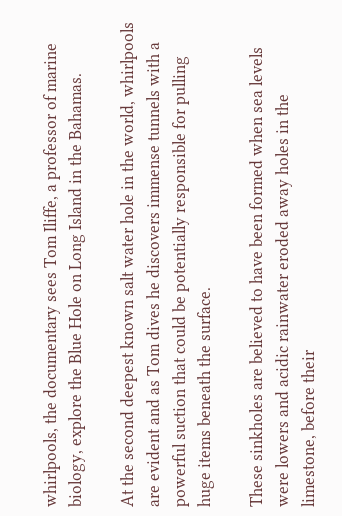whirlpools, the documentary sees Tom Iliffe, a professor of marine biology, explore the Blue Hole on Long Island in the Bahamas.

At the second deepest known salt water hole in the world, whirlpools are evident and as Tom dives he discovers immense tunnels with a powerful suction that could be potentially responsible for pulling huge items beneath the surface.

These sinkholes are believed to have been formed when sea levels were lowers and acidic rainwater eroded away holes in the limestone, before their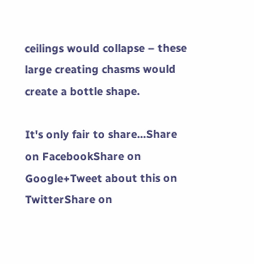ceilings would collapse – these large creating chasms would create a bottle shape.

It's only fair to share...Share on FacebookShare on Google+Tweet about this on TwitterShare on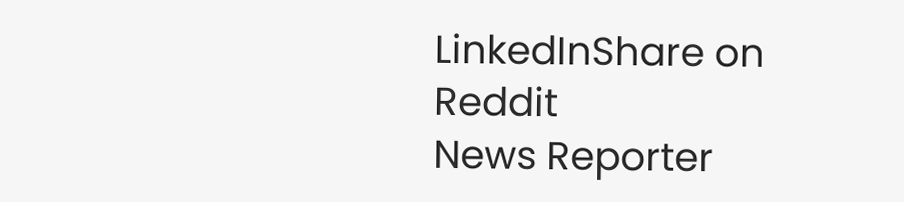LinkedInShare on Reddit
News Reporter